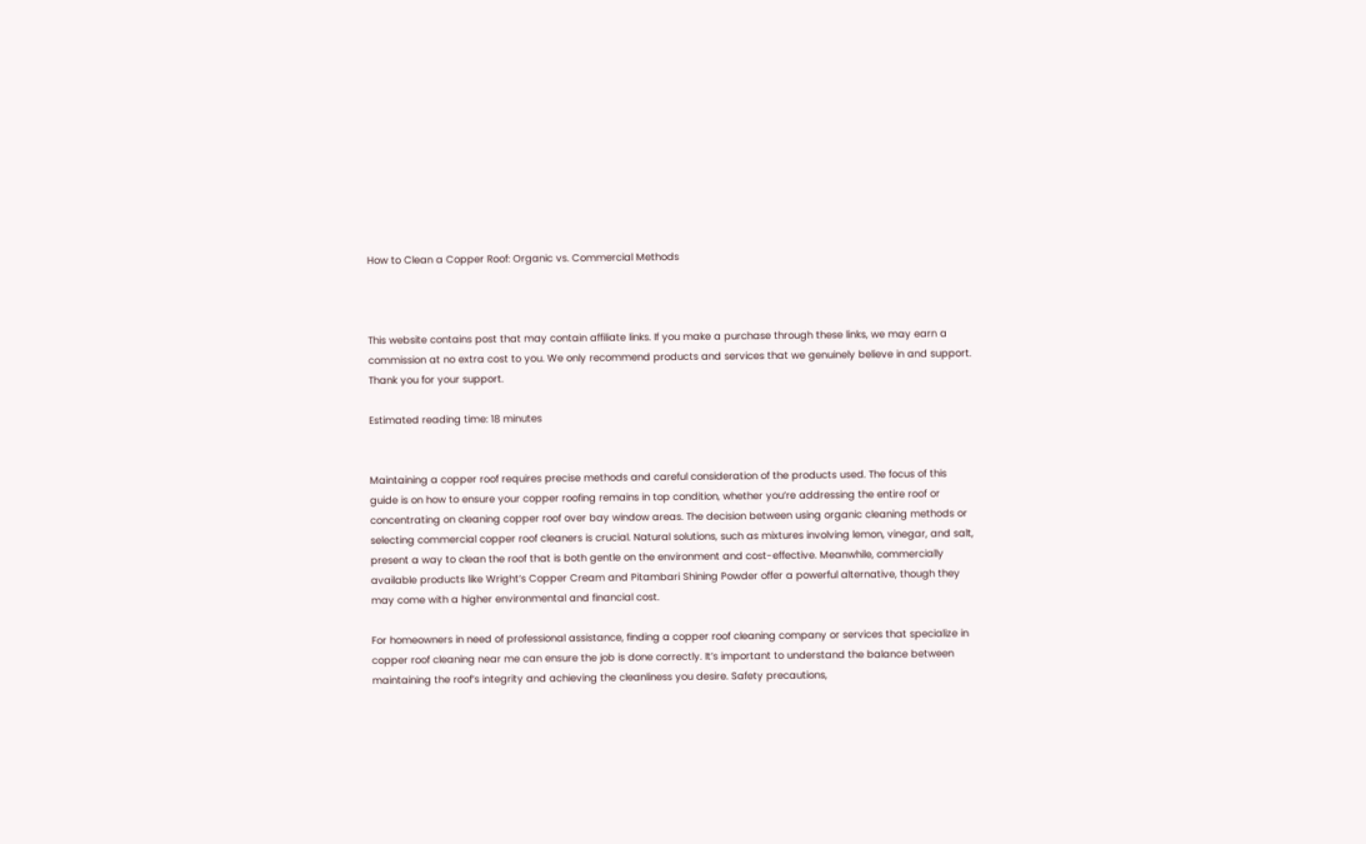How to Clean a Copper Roof: Organic vs. Commercial Methods



This website contains post that may contain affiliate links. If you make a purchase through these links, we may earn a commission at no extra cost to you. We only recommend products and services that we genuinely believe in and support. Thank you for your support.

Estimated reading time: 18 minutes


Maintaining a copper roof requires precise methods and careful consideration of the products used. The focus of this guide is on how to ensure your copper roofing remains in top condition, whether you’re addressing the entire roof or concentrating on cleaning copper roof over bay window areas. The decision between using organic cleaning methods or selecting commercial copper roof cleaners is crucial. Natural solutions, such as mixtures involving lemon, vinegar, and salt, present a way to clean the roof that is both gentle on the environment and cost-effective. Meanwhile, commercially available products like Wright’s Copper Cream and Pitambari Shining Powder offer a powerful alternative, though they may come with a higher environmental and financial cost.

For homeowners in need of professional assistance, finding a copper roof cleaning company or services that specialize in copper roof cleaning near me can ensure the job is done correctly. It’s important to understand the balance between maintaining the roof’s integrity and achieving the cleanliness you desire. Safety precautions,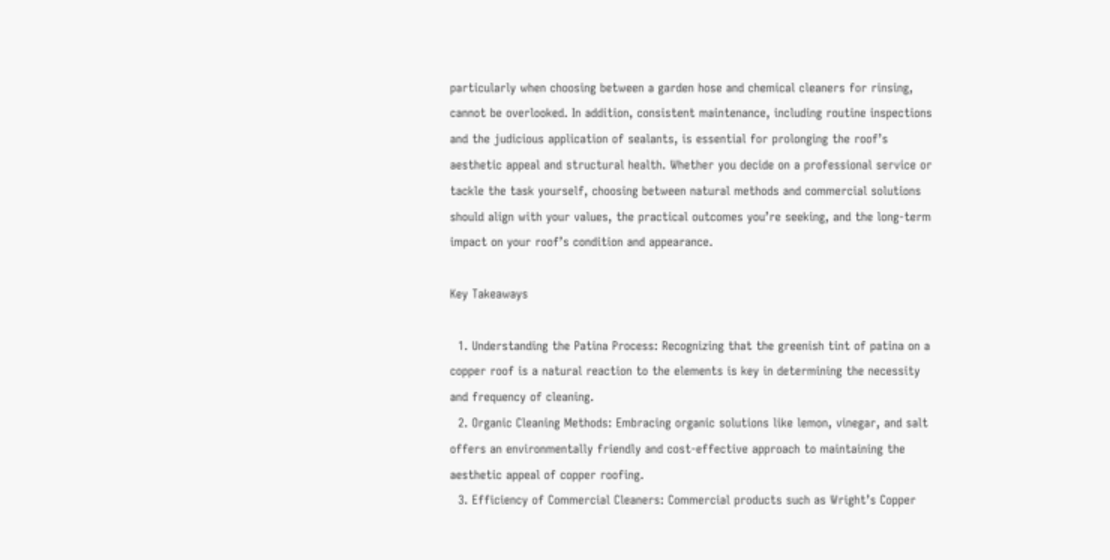particularly when choosing between a garden hose and chemical cleaners for rinsing, cannot be overlooked. In addition, consistent maintenance, including routine inspections and the judicious application of sealants, is essential for prolonging the roof’s aesthetic appeal and structural health. Whether you decide on a professional service or tackle the task yourself, choosing between natural methods and commercial solutions should align with your values, the practical outcomes you’re seeking, and the long-term impact on your roof’s condition and appearance.

Key Takeaways

  1. Understanding the Patina Process: Recognizing that the greenish tint of patina on a copper roof is a natural reaction to the elements is key in determining the necessity and frequency of cleaning.
  2. Organic Cleaning Methods: Embracing organic solutions like lemon, vinegar, and salt offers an environmentally friendly and cost-effective approach to maintaining the aesthetic appeal of copper roofing.
  3. Efficiency of Commercial Cleaners: Commercial products such as Wright’s Copper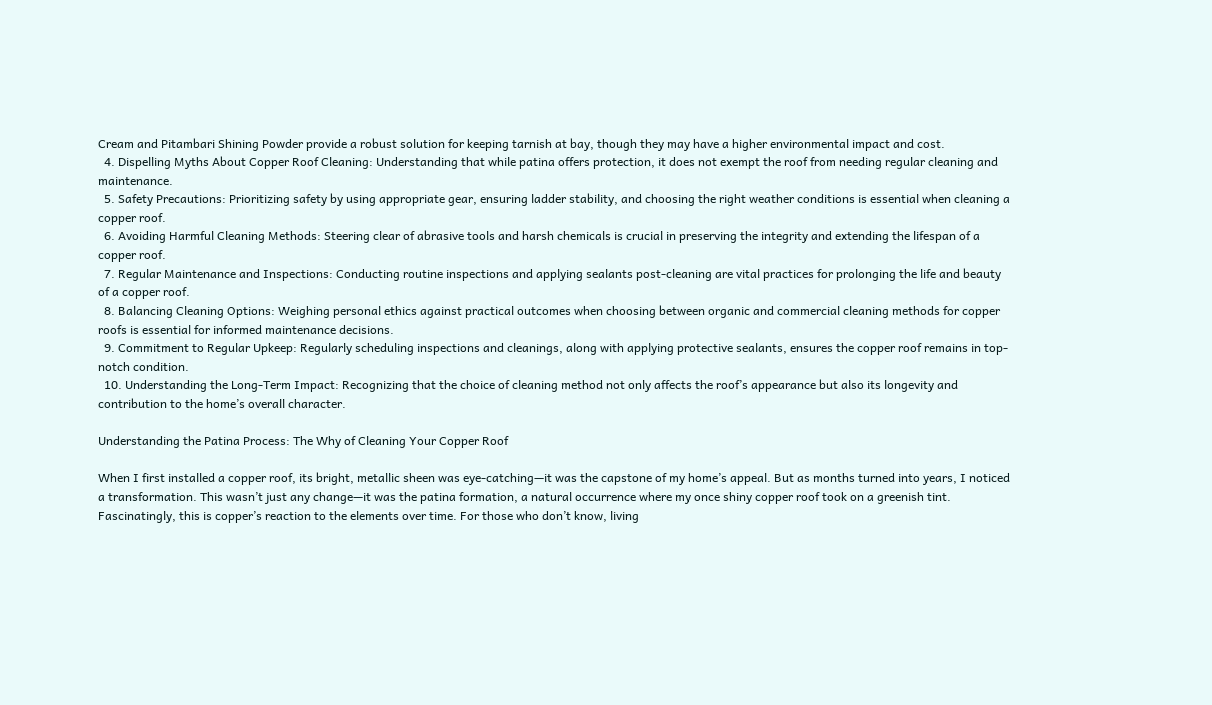Cream and Pitambari Shining Powder provide a robust solution for keeping tarnish at bay, though they may have a higher environmental impact and cost.
  4. Dispelling Myths About Copper Roof Cleaning: Understanding that while patina offers protection, it does not exempt the roof from needing regular cleaning and maintenance.
  5. Safety Precautions: Prioritizing safety by using appropriate gear, ensuring ladder stability, and choosing the right weather conditions is essential when cleaning a copper roof.
  6. Avoiding Harmful Cleaning Methods: Steering clear of abrasive tools and harsh chemicals is crucial in preserving the integrity and extending the lifespan of a copper roof.
  7. Regular Maintenance and Inspections: Conducting routine inspections and applying sealants post-cleaning are vital practices for prolonging the life and beauty of a copper roof.
  8. Balancing Cleaning Options: Weighing personal ethics against practical outcomes when choosing between organic and commercial cleaning methods for copper roofs is essential for informed maintenance decisions.
  9. Commitment to Regular Upkeep: Regularly scheduling inspections and cleanings, along with applying protective sealants, ensures the copper roof remains in top-notch condition.
  10. Understanding the Long-Term Impact: Recognizing that the choice of cleaning method not only affects the roof’s appearance but also its longevity and contribution to the home’s overall character.

Understanding the Patina Process: The Why of Cleaning Your Copper Roof

When I first installed a copper roof, its bright, metallic sheen was eye-catching—it was the capstone of my home’s appeal. But as months turned into years, I noticed a transformation. This wasn’t just any change—it was the patina formation, a natural occurrence where my once shiny copper roof took on a greenish tint. Fascinatingly, this is copper’s reaction to the elements over time. For those who don’t know, living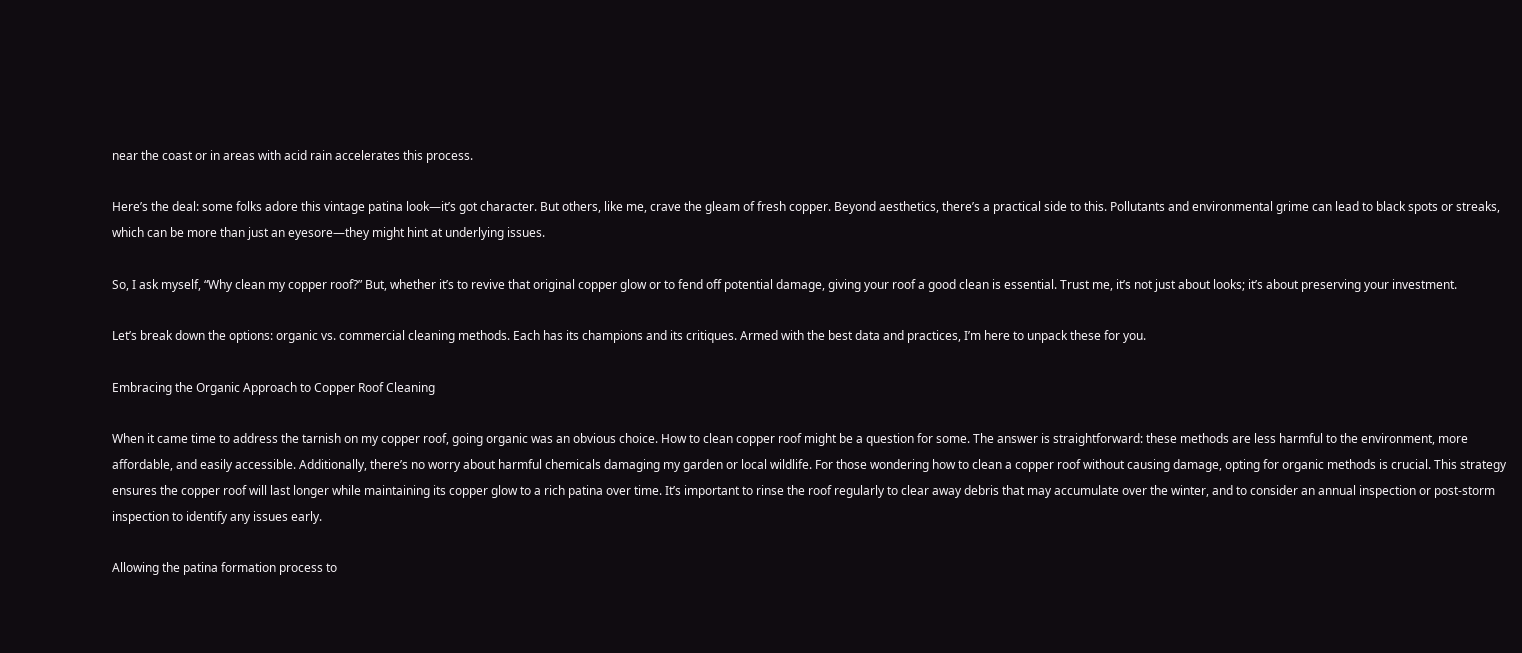near the coast or in areas with acid rain accelerates this process.

Here’s the deal: some folks adore this vintage patina look—it’s got character. But others, like me, crave the gleam of fresh copper. Beyond aesthetics, there’s a practical side to this. Pollutants and environmental grime can lead to black spots or streaks, which can be more than just an eyesore—they might hint at underlying issues.

So, I ask myself, “Why clean my copper roof?” But, whether it’s to revive that original copper glow or to fend off potential damage, giving your roof a good clean is essential. Trust me, it’s not just about looks; it’s about preserving your investment.

Let’s break down the options: organic vs. commercial cleaning methods. Each has its champions and its critiques. Armed with the best data and practices, I’m here to unpack these for you.

Embracing the Organic Approach to Copper Roof Cleaning

When it came time to address the tarnish on my copper roof, going organic was an obvious choice. How to clean copper roof might be a question for some. The answer is straightforward: these methods are less harmful to the environment, more affordable, and easily accessible. Additionally, there’s no worry about harmful chemicals damaging my garden or local wildlife. For those wondering how to clean a copper roof without causing damage, opting for organic methods is crucial. This strategy ensures the copper roof will last longer while maintaining its copper glow to a rich patina over time. It’s important to rinse the roof regularly to clear away debris that may accumulate over the winter, and to consider an annual inspection or post-storm inspection to identify any issues early.

Allowing the patina formation process to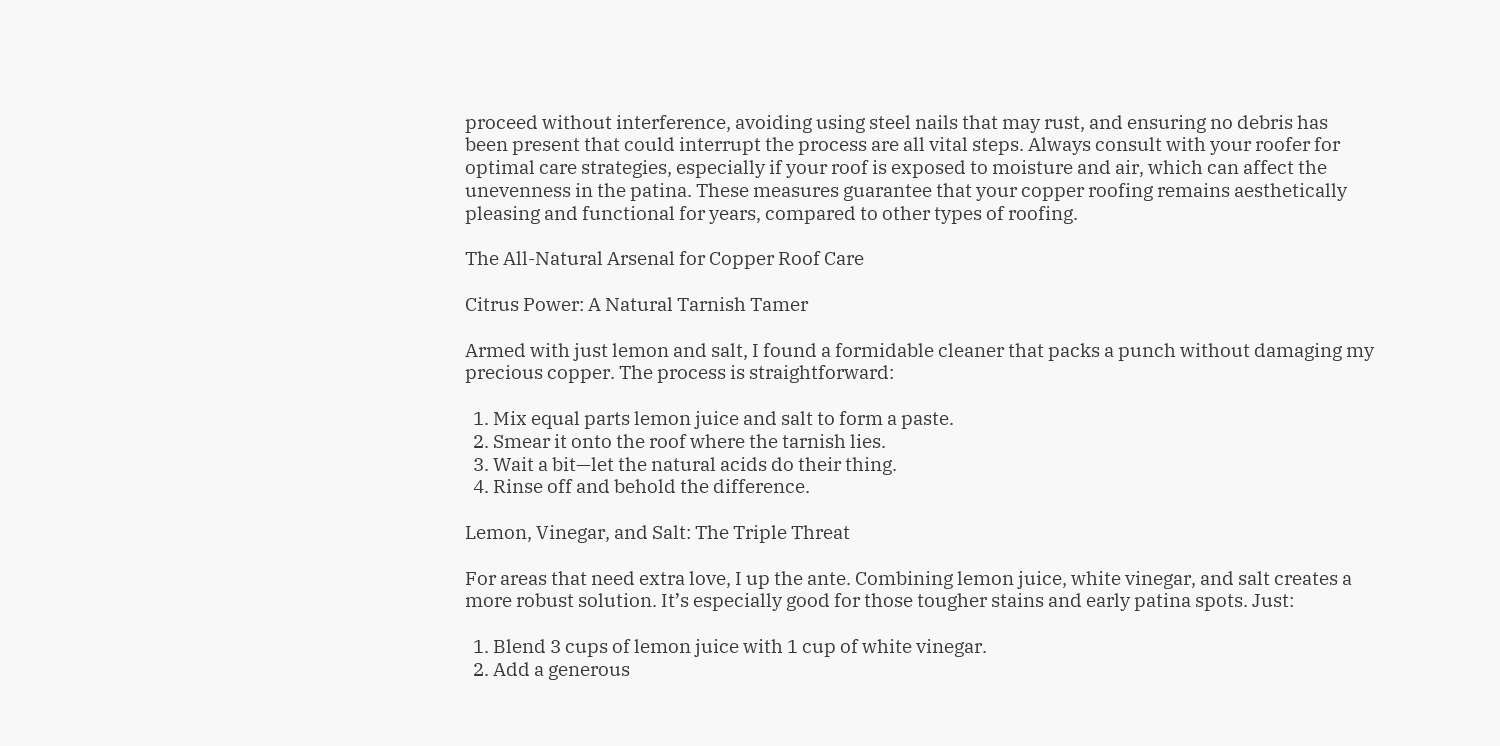proceed without interference, avoiding using steel nails that may rust, and ensuring no debris has been present that could interrupt the process are all vital steps. Always consult with your roofer for optimal care strategies, especially if your roof is exposed to moisture and air, which can affect the unevenness in the patina. These measures guarantee that your copper roofing remains aesthetically pleasing and functional for years, compared to other types of roofing.

The All-Natural Arsenal for Copper Roof Care

Citrus Power: A Natural Tarnish Tamer

Armed with just lemon and salt, I found a formidable cleaner that packs a punch without damaging my precious copper. The process is straightforward:

  1. Mix equal parts lemon juice and salt to form a paste.
  2. Smear it onto the roof where the tarnish lies.
  3. Wait a bit—let the natural acids do their thing.
  4. Rinse off and behold the difference.

Lemon, Vinegar, and Salt: The Triple Threat

For areas that need extra love, I up the ante. Combining lemon juice, white vinegar, and salt creates a more robust solution. It’s especially good for those tougher stains and early patina spots. Just:

  1. Blend 3 cups of lemon juice with 1 cup of white vinegar.
  2. Add a generous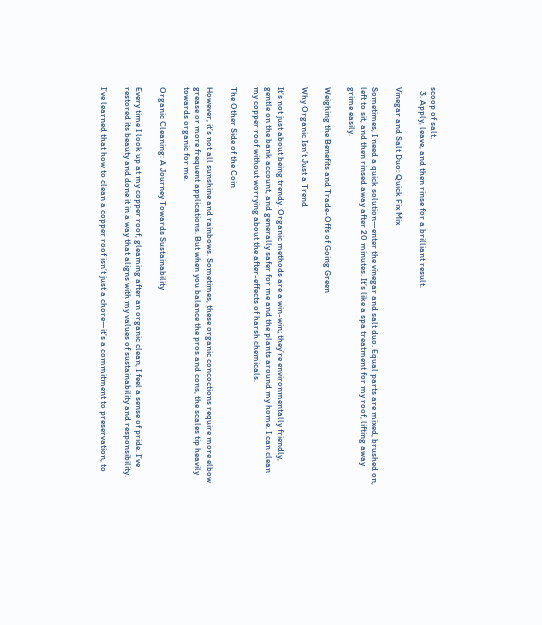scoop of salt.
  3. Apply, leave, and then rinse for a brilliant result.

Vinegar and Salt Duo: Quick Fix Mix

Sometimes, I need a quick solution—enter the vinegar and salt duo. Equal parts are mixed, brushed on, left to sit, and then rinsed away after 20 minutes. It’s like a spa treatment for my roof, lifting away grime easily.

Weighing the Benefits and Trade-Offs of Going Green

Why Organic Isn’t Just a Trend

It’s not just about being trendy. Organic methods are a win-win; they’re environmentally friendly, gentle on the bank account, and generally safer for me and the plants around my home. I can clean my copper roof without worrying about the after-effects of harsh chemicals.

The Other Side of the Coin

However, it’s not all sunshine and rainbows. Sometimes, these organic concoctions require more elbow grease or more frequent applications. But when you balance the pros and cons, the scales tip heavily towards organic for me.

Organic Cleaning: A Journey Towards Sustainability

Every time I look up at my copper roof, gleaming after an organic clean, I feel a sense of pride. I’ve restored its beauty and done it in a way that aligns with my values of sustainability and responsibility.

I’ve learned that how to clean a copper roof isn’t just a chore—it’s a commitment to preservation, to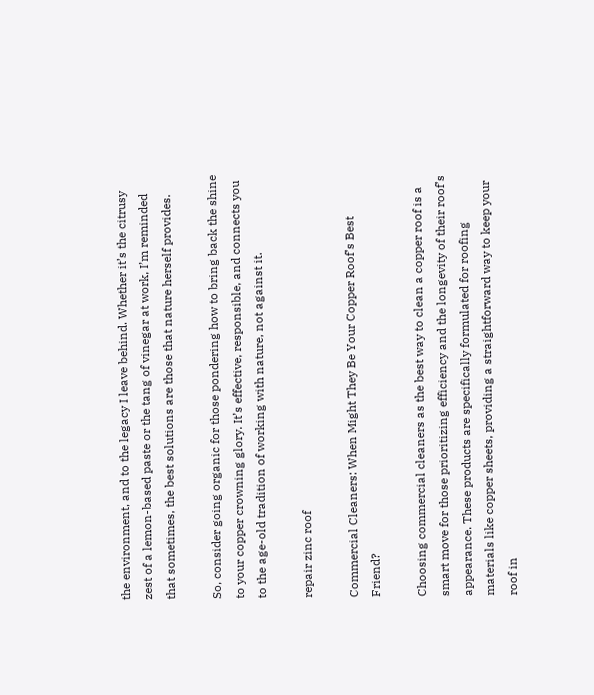the environment, and to the legacy I leave behind. Whether it’s the citrusy zest of a lemon-based paste or the tang of vinegar at work, I’m reminded that sometimes, the best solutions are those that nature herself provides.

So, consider going organic for those pondering how to bring back the shine to your copper crowning glory. It’s effective, responsible, and connects you to the age-old tradition of working with nature, not against it.

repair zinc roof

Commercial Cleaners: When Might They Be Your Copper Roof’s Best Friend?

Choosing commercial cleaners as the best way to clean a copper roof is a smart move for those prioritizing efficiency and the longevity of their roof’s appearance. These products are specifically formulated for roofing materials like copper sheets, providing a straightforward way to keep your roof in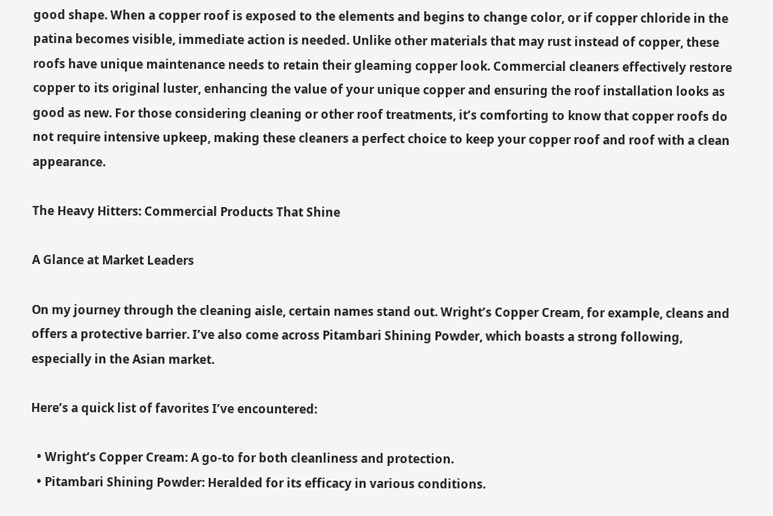good shape. When a copper roof is exposed to the elements and begins to change color, or if copper chloride in the patina becomes visible, immediate action is needed. Unlike other materials that may rust instead of copper, these roofs have unique maintenance needs to retain their gleaming copper look. Commercial cleaners effectively restore copper to its original luster, enhancing the value of your unique copper and ensuring the roof installation looks as good as new. For those considering cleaning or other roof treatments, it’s comforting to know that copper roofs do not require intensive upkeep, making these cleaners a perfect choice to keep your copper roof and roof with a clean appearance.

The Heavy Hitters: Commercial Products That Shine

A Glance at Market Leaders

On my journey through the cleaning aisle, certain names stand out. Wright’s Copper Cream, for example, cleans and offers a protective barrier. I’ve also come across Pitambari Shining Powder, which boasts a strong following, especially in the Asian market.

Here’s a quick list of favorites I’ve encountered:

  • Wright’s Copper Cream: A go-to for both cleanliness and protection.
  • Pitambari Shining Powder: Heralded for its efficacy in various conditions.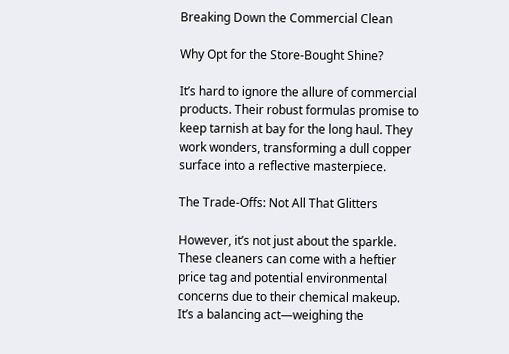Breaking Down the Commercial Clean

Why Opt for the Store-Bought Shine?

It’s hard to ignore the allure of commercial products. Their robust formulas promise to keep tarnish at bay for the long haul. They work wonders, transforming a dull copper surface into a reflective masterpiece.

The Trade-Offs: Not All That Glitters

However, it’s not just about the sparkle. These cleaners can come with a heftier price tag and potential environmental concerns due to their chemical makeup. It’s a balancing act—weighing the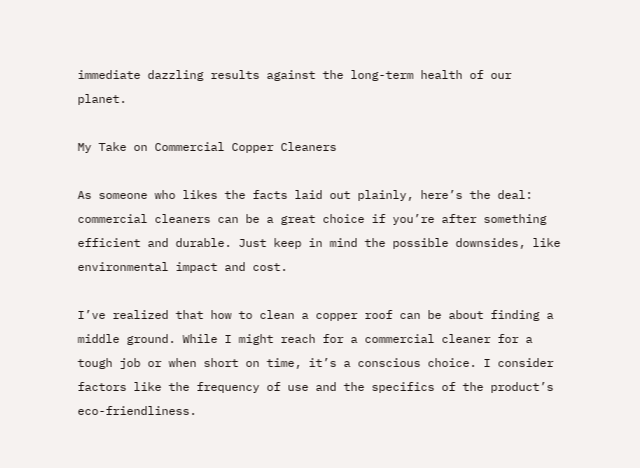immediate dazzling results against the long-term health of our planet.

My Take on Commercial Copper Cleaners

As someone who likes the facts laid out plainly, here’s the deal: commercial cleaners can be a great choice if you’re after something efficient and durable. Just keep in mind the possible downsides, like environmental impact and cost.

I’ve realized that how to clean a copper roof can be about finding a middle ground. While I might reach for a commercial cleaner for a tough job or when short on time, it’s a conscious choice. I consider factors like the frequency of use and the specifics of the product’s eco-friendliness.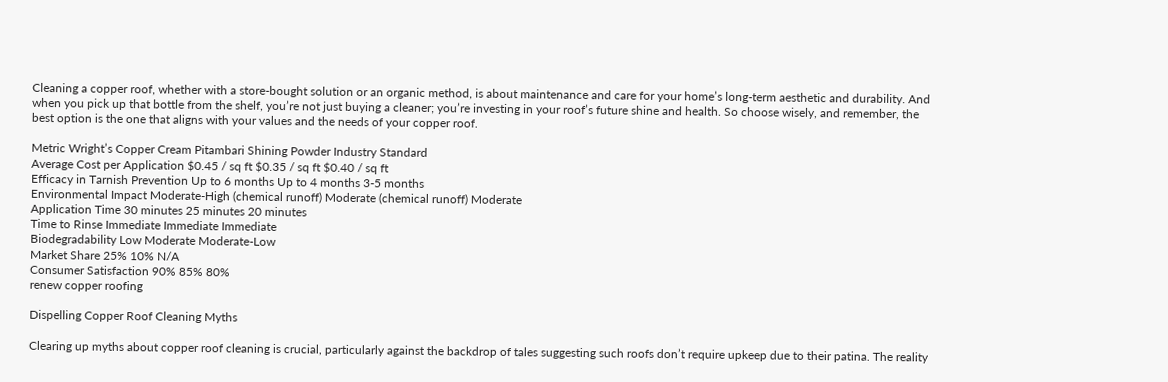Cleaning a copper roof, whether with a store-bought solution or an organic method, is about maintenance and care for your home’s long-term aesthetic and durability. And when you pick up that bottle from the shelf, you’re not just buying a cleaner; you’re investing in your roof’s future shine and health. So choose wisely, and remember, the best option is the one that aligns with your values and the needs of your copper roof.

Metric Wright’s Copper Cream Pitambari Shining Powder Industry Standard
Average Cost per Application $0.45 / sq ft $0.35 / sq ft $0.40 / sq ft
Efficacy in Tarnish Prevention Up to 6 months Up to 4 months 3-5 months
Environmental Impact Moderate-High (chemical runoff) Moderate (chemical runoff) Moderate
Application Time 30 minutes 25 minutes 20 minutes
Time to Rinse Immediate Immediate Immediate
Biodegradability Low Moderate Moderate-Low
Market Share 25% 10% N/A
Consumer Satisfaction 90% 85% 80%
renew copper roofing

Dispelling Copper Roof Cleaning Myths

Clearing up myths about copper roof cleaning is crucial, particularly against the backdrop of tales suggesting such roofs don’t require upkeep due to their patina. The reality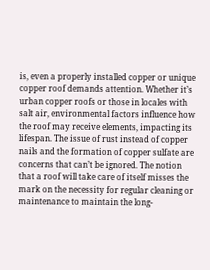is, even a properly installed copper or unique copper roof demands attention. Whether it’s urban copper roofs or those in locales with salt air, environmental factors influence how the roof may receive elements, impacting its lifespan. The issue of rust instead of copper nails and the formation of copper sulfate are concerns that can’t be ignored. The notion that a roof will take care of itself misses the mark on the necessity for regular cleaning or maintenance to maintain the long-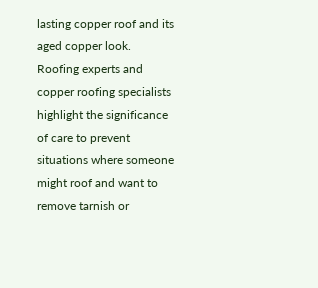lasting copper roof and its aged copper look. Roofing experts and copper roofing specialists highlight the significance of care to prevent situations where someone might roof and want to remove tarnish or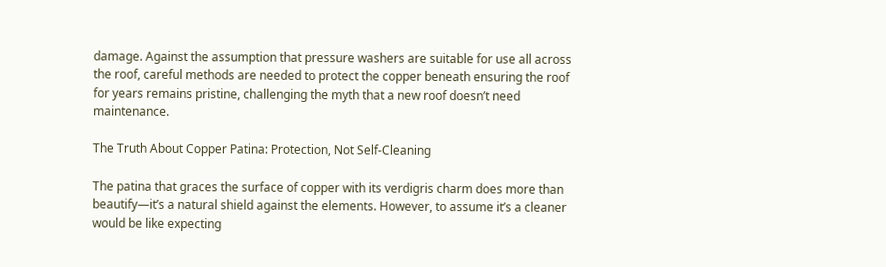damage. Against the assumption that pressure washers are suitable for use all across the roof, careful methods are needed to protect the copper beneath ensuring the roof for years remains pristine, challenging the myth that a new roof doesn’t need maintenance.

The Truth About Copper Patina: Protection, Not Self-Cleaning

The patina that graces the surface of copper with its verdigris charm does more than beautify—it’s a natural shield against the elements. However, to assume it’s a cleaner would be like expecting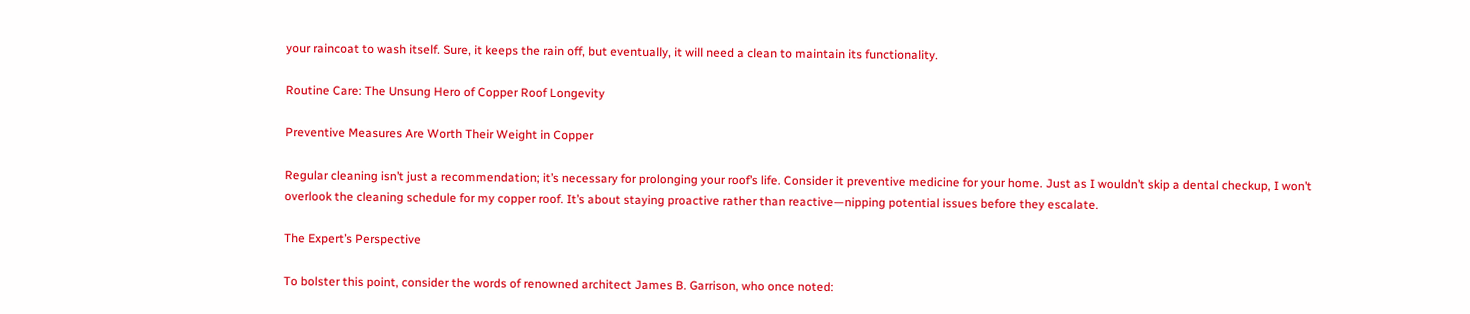your raincoat to wash itself. Sure, it keeps the rain off, but eventually, it will need a clean to maintain its functionality.

Routine Care: The Unsung Hero of Copper Roof Longevity

Preventive Measures Are Worth Their Weight in Copper

Regular cleaning isn’t just a recommendation; it’s necessary for prolonging your roof’s life. Consider it preventive medicine for your home. Just as I wouldn’t skip a dental checkup, I won’t overlook the cleaning schedule for my copper roof. It’s about staying proactive rather than reactive—nipping potential issues before they escalate.

The Expert’s Perspective

To bolster this point, consider the words of renowned architect James B. Garrison, who once noted: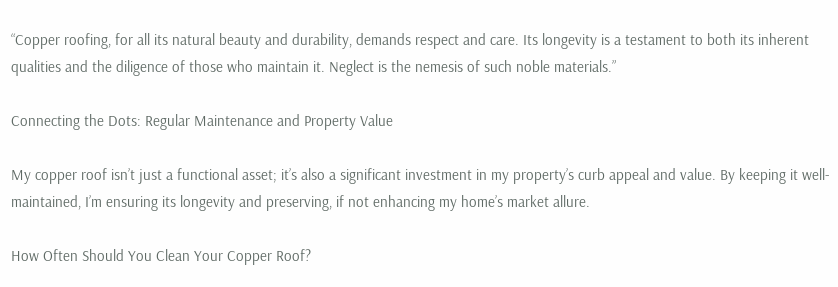“Copper roofing, for all its natural beauty and durability, demands respect and care. Its longevity is a testament to both its inherent qualities and the diligence of those who maintain it. Neglect is the nemesis of such noble materials.”

Connecting the Dots: Regular Maintenance and Property Value

My copper roof isn’t just a functional asset; it’s also a significant investment in my property’s curb appeal and value. By keeping it well-maintained, I’m ensuring its longevity and preserving, if not enhancing my home’s market allure.

How Often Should You Clean Your Copper Roof?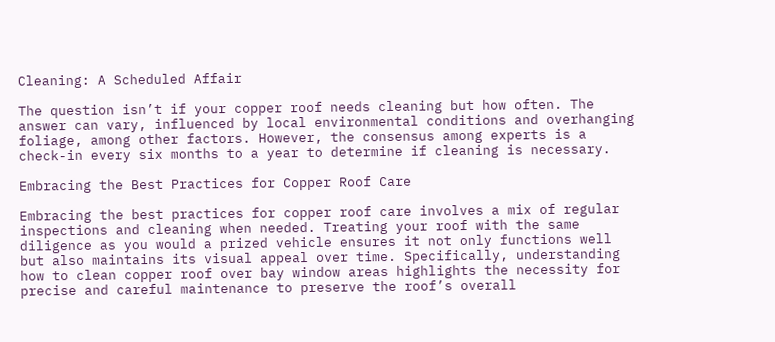Cleaning: A Scheduled Affair

The question isn’t if your copper roof needs cleaning but how often. The answer can vary, influenced by local environmental conditions and overhanging foliage, among other factors. However, the consensus among experts is a check-in every six months to a year to determine if cleaning is necessary.

Embracing the Best Practices for Copper Roof Care

Embracing the best practices for copper roof care involves a mix of regular inspections and cleaning when needed. Treating your roof with the same diligence as you would a prized vehicle ensures it not only functions well but also maintains its visual appeal over time. Specifically, understanding how to clean copper roof over bay window areas highlights the necessity for precise and careful maintenance to preserve the roof’s overall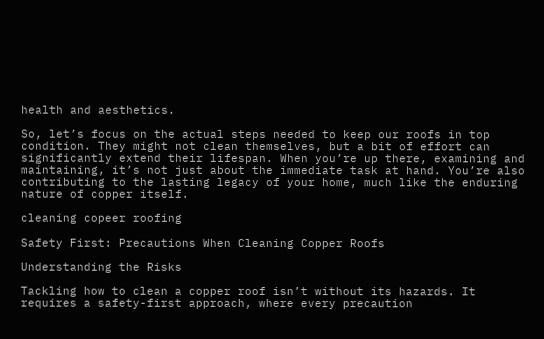health and aesthetics.

So, let’s focus on the actual steps needed to keep our roofs in top condition. They might not clean themselves, but a bit of effort can significantly extend their lifespan. When you’re up there, examining and maintaining, it’s not just about the immediate task at hand. You’re also contributing to the lasting legacy of your home, much like the enduring nature of copper itself.

cleaning copeer roofing

Safety First: Precautions When Cleaning Copper Roofs

Understanding the Risks

Tackling how to clean a copper roof isn’t without its hazards. It requires a safety-first approach, where every precaution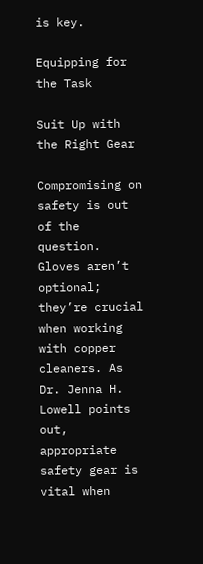is key.

Equipping for the Task

Suit Up with the Right Gear

Compromising on safety is out of the question. Gloves aren’t optional; they’re crucial when working with copper cleaners. As Dr. Jenna H. Lowell points out, appropriate safety gear is vital when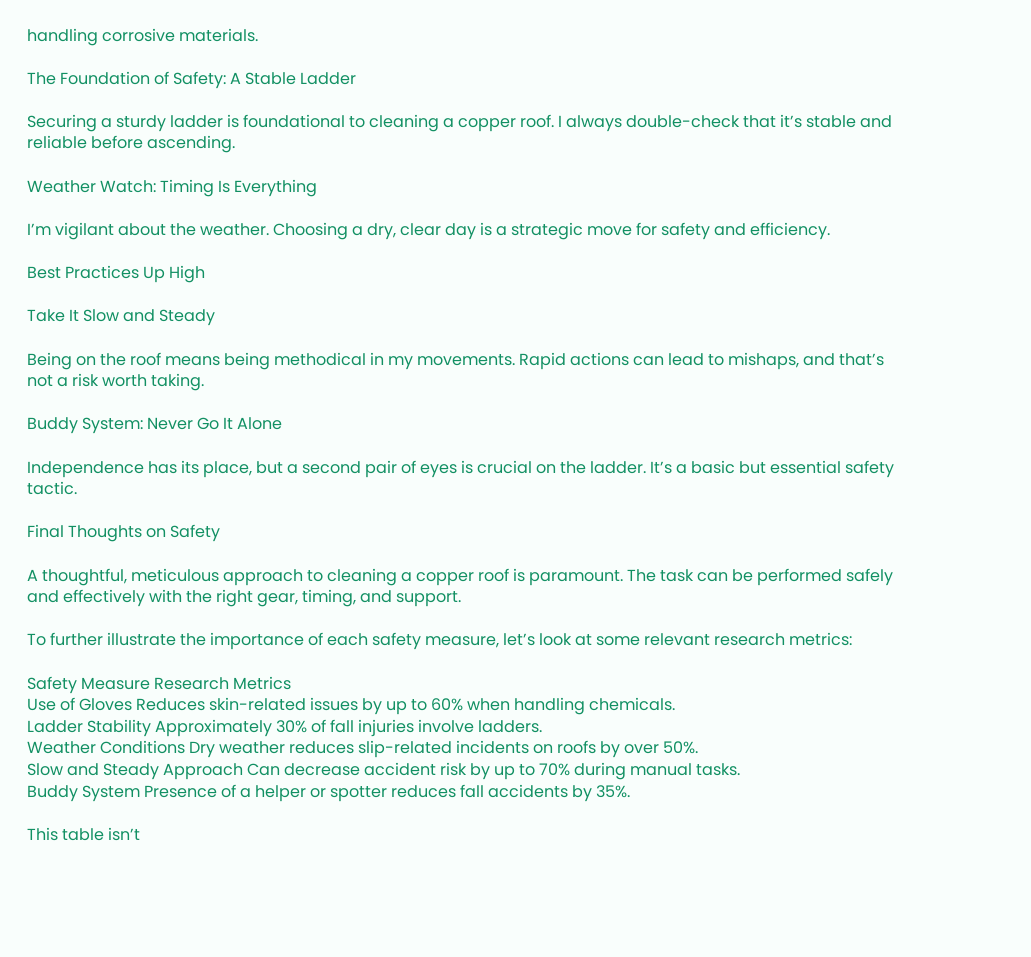handling corrosive materials.

The Foundation of Safety: A Stable Ladder

Securing a sturdy ladder is foundational to cleaning a copper roof. I always double-check that it’s stable and reliable before ascending.

Weather Watch: Timing Is Everything

I’m vigilant about the weather. Choosing a dry, clear day is a strategic move for safety and efficiency.

Best Practices Up High

Take It Slow and Steady

Being on the roof means being methodical in my movements. Rapid actions can lead to mishaps, and that’s not a risk worth taking.

Buddy System: Never Go It Alone

Independence has its place, but a second pair of eyes is crucial on the ladder. It’s a basic but essential safety tactic.

Final Thoughts on Safety

A thoughtful, meticulous approach to cleaning a copper roof is paramount. The task can be performed safely and effectively with the right gear, timing, and support.

To further illustrate the importance of each safety measure, let’s look at some relevant research metrics:

Safety Measure Research Metrics
Use of Gloves Reduces skin-related issues by up to 60% when handling chemicals.
Ladder Stability Approximately 30% of fall injuries involve ladders.
Weather Conditions Dry weather reduces slip-related incidents on roofs by over 50%.
Slow and Steady Approach Can decrease accident risk by up to 70% during manual tasks.
Buddy System Presence of a helper or spotter reduces fall accidents by 35%.

This table isn’t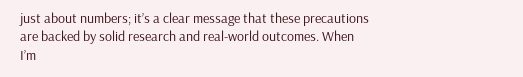just about numbers; it’s a clear message that these precautions are backed by solid research and real-world outcomes. When I’m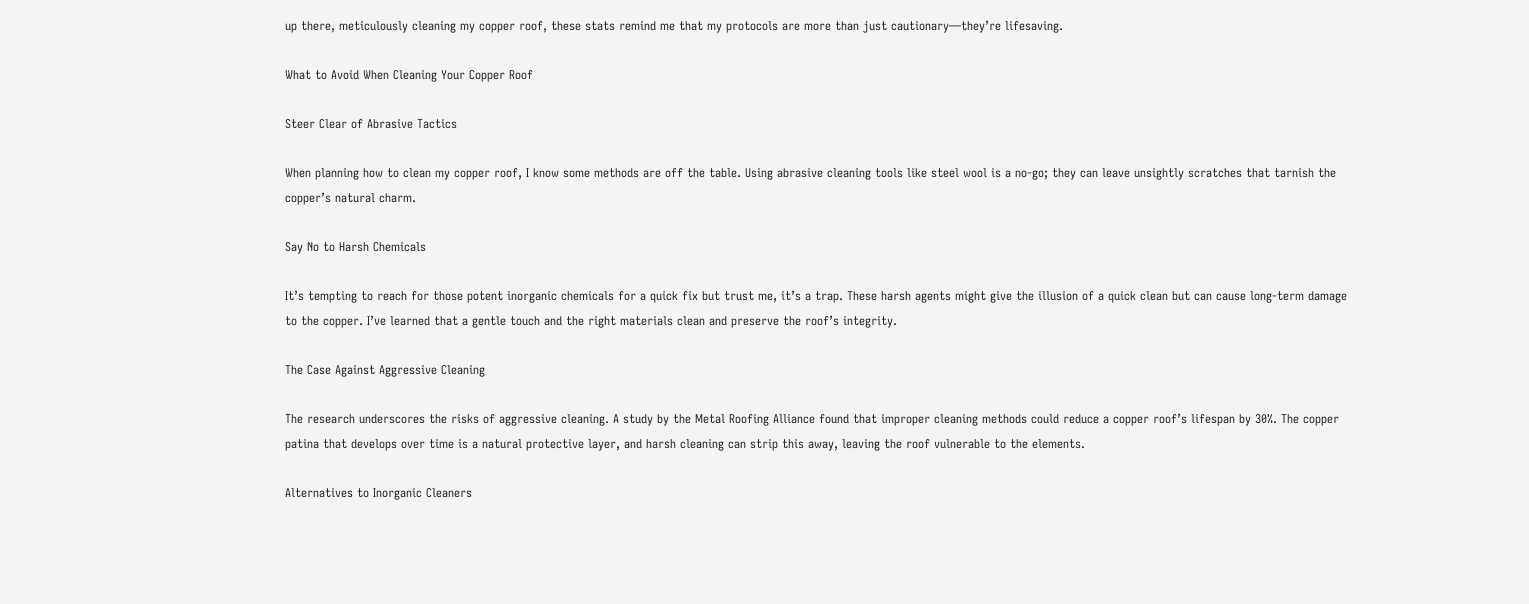up there, meticulously cleaning my copper roof, these stats remind me that my protocols are more than just cautionary—they’re lifesaving.

What to Avoid When Cleaning Your Copper Roof

Steer Clear of Abrasive Tactics

When planning how to clean my copper roof, I know some methods are off the table. Using abrasive cleaning tools like steel wool is a no-go; they can leave unsightly scratches that tarnish the copper’s natural charm.

Say No to Harsh Chemicals

It’s tempting to reach for those potent inorganic chemicals for a quick fix but trust me, it’s a trap. These harsh agents might give the illusion of a quick clean but can cause long-term damage to the copper. I’ve learned that a gentle touch and the right materials clean and preserve the roof’s integrity.

The Case Against Aggressive Cleaning

The research underscores the risks of aggressive cleaning. A study by the Metal Roofing Alliance found that improper cleaning methods could reduce a copper roof’s lifespan by 30%. The copper patina that develops over time is a natural protective layer, and harsh cleaning can strip this away, leaving the roof vulnerable to the elements.

Alternatives to Inorganic Cleaners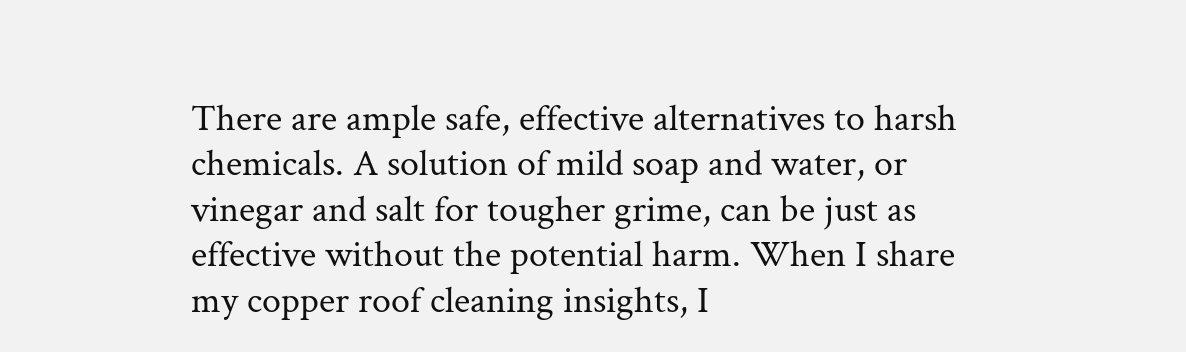There are ample safe, effective alternatives to harsh chemicals. A solution of mild soap and water, or vinegar and salt for tougher grime, can be just as effective without the potential harm. When I share my copper roof cleaning insights, I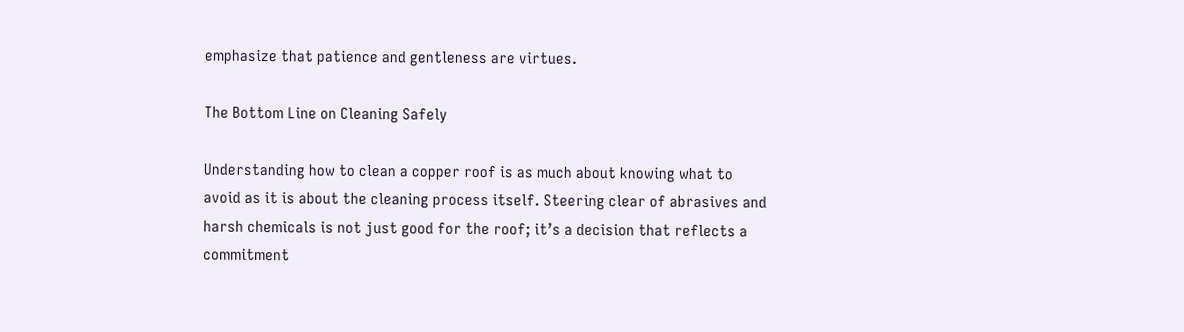emphasize that patience and gentleness are virtues.

The Bottom Line on Cleaning Safely

Understanding how to clean a copper roof is as much about knowing what to avoid as it is about the cleaning process itself. Steering clear of abrasives and harsh chemicals is not just good for the roof; it’s a decision that reflects a commitment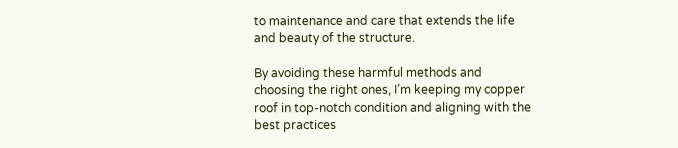to maintenance and care that extends the life and beauty of the structure.

By avoiding these harmful methods and choosing the right ones, I’m keeping my copper roof in top-notch condition and aligning with the best practices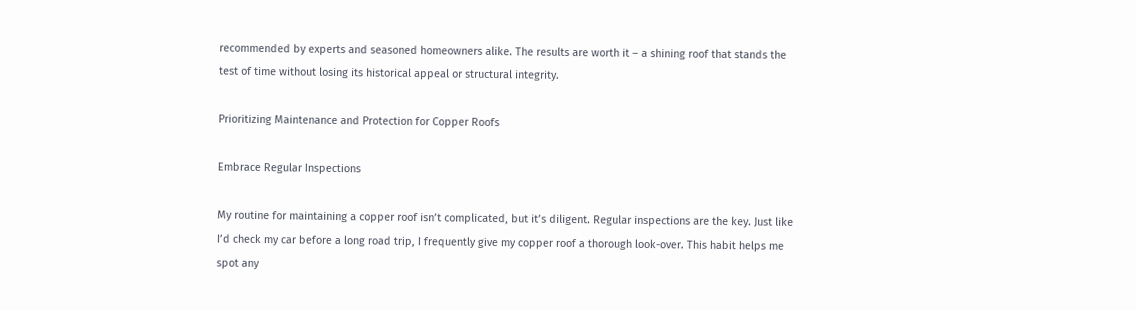recommended by experts and seasoned homeowners alike. The results are worth it – a shining roof that stands the test of time without losing its historical appeal or structural integrity.

Prioritizing Maintenance and Protection for Copper Roofs

Embrace Regular Inspections

My routine for maintaining a copper roof isn’t complicated, but it’s diligent. Regular inspections are the key. Just like I’d check my car before a long road trip, I frequently give my copper roof a thorough look-over. This habit helps me spot any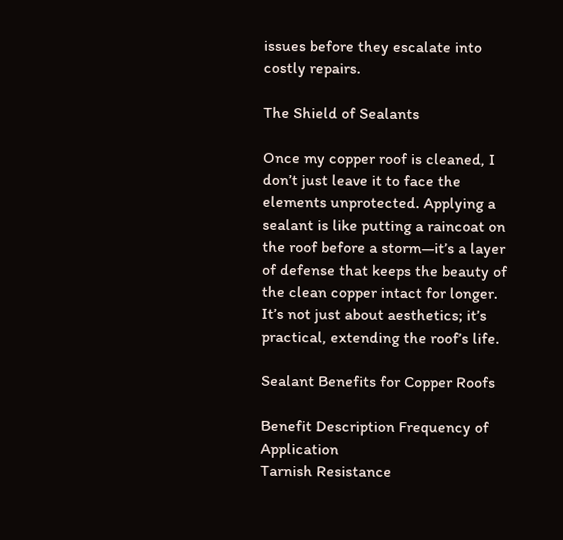issues before they escalate into costly repairs.

The Shield of Sealants

Once my copper roof is cleaned, I don’t just leave it to face the elements unprotected. Applying a sealant is like putting a raincoat on the roof before a storm—it’s a layer of defense that keeps the beauty of the clean copper intact for longer. It’s not just about aesthetics; it’s practical, extending the roof’s life.

Sealant Benefits for Copper Roofs

Benefit Description Frequency of Application
Tarnish Resistance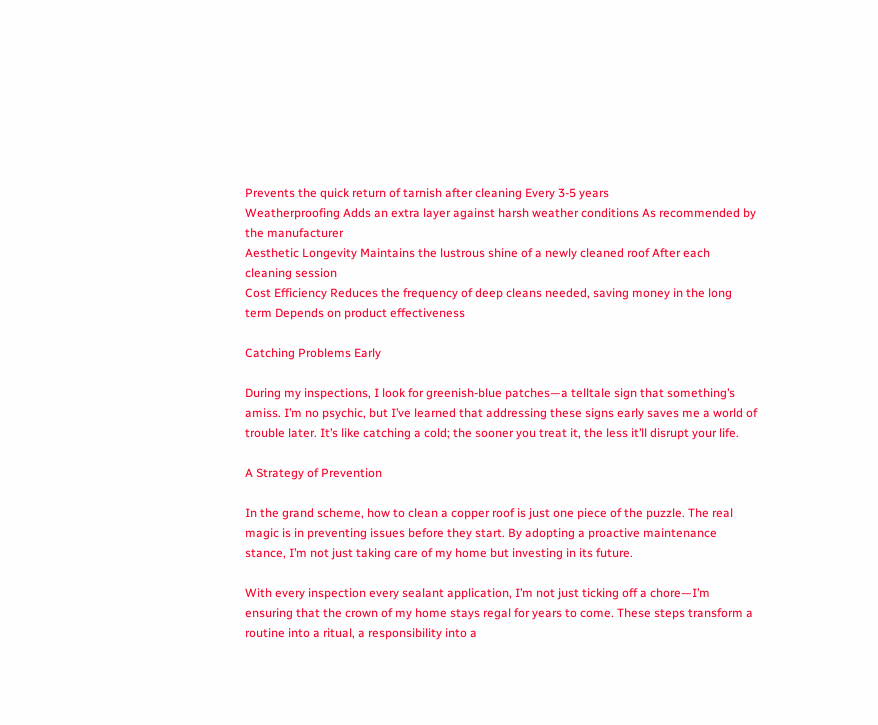Prevents the quick return of tarnish after cleaning Every 3-5 years
Weatherproofing Adds an extra layer against harsh weather conditions As recommended by the manufacturer
Aesthetic Longevity Maintains the lustrous shine of a newly cleaned roof After each cleaning session
Cost Efficiency Reduces the frequency of deep cleans needed, saving money in the long term Depends on product effectiveness

Catching Problems Early

During my inspections, I look for greenish-blue patches—a telltale sign that something’s amiss. I’m no psychic, but I’ve learned that addressing these signs early saves me a world of trouble later. It’s like catching a cold; the sooner you treat it, the less it’ll disrupt your life.

A Strategy of Prevention

In the grand scheme, how to clean a copper roof is just one piece of the puzzle. The real magic is in preventing issues before they start. By adopting a proactive maintenance stance, I’m not just taking care of my home but investing in its future.

With every inspection every sealant application, I’m not just ticking off a chore—I’m ensuring that the crown of my home stays regal for years to come. These steps transform a routine into a ritual, a responsibility into a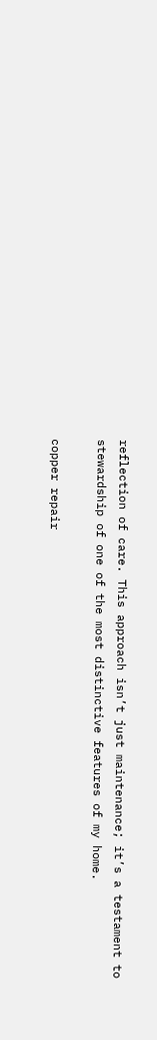reflection of care. This approach isn’t just maintenance; it’s a testament to stewardship of one of the most distinctive features of my home.

copper repair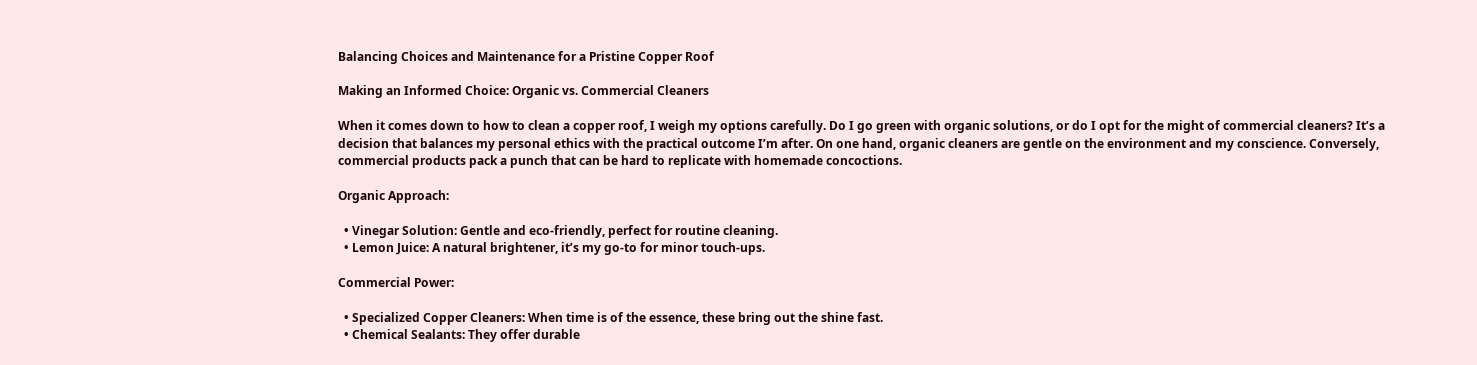Balancing Choices and Maintenance for a Pristine Copper Roof

Making an Informed Choice: Organic vs. Commercial Cleaners

When it comes down to how to clean a copper roof, I weigh my options carefully. Do I go green with organic solutions, or do I opt for the might of commercial cleaners? It’s a decision that balances my personal ethics with the practical outcome I’m after. On one hand, organic cleaners are gentle on the environment and my conscience. Conversely, commercial products pack a punch that can be hard to replicate with homemade concoctions.

Organic Approach:

  • Vinegar Solution: Gentle and eco-friendly, perfect for routine cleaning.
  • Lemon Juice: A natural brightener, it’s my go-to for minor touch-ups.

Commercial Power:

  • Specialized Copper Cleaners: When time is of the essence, these bring out the shine fast.
  • Chemical Sealants: They offer durable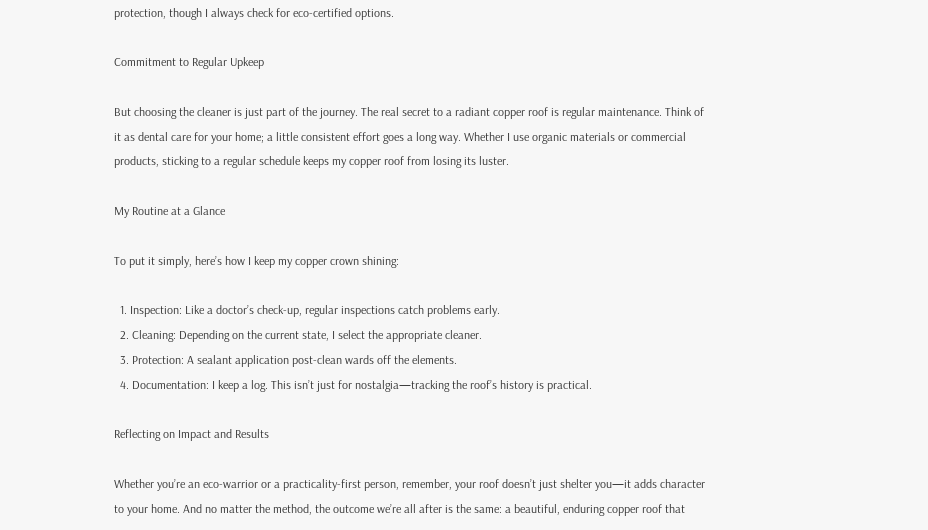protection, though I always check for eco-certified options.

Commitment to Regular Upkeep

But choosing the cleaner is just part of the journey. The real secret to a radiant copper roof is regular maintenance. Think of it as dental care for your home; a little consistent effort goes a long way. Whether I use organic materials or commercial products, sticking to a regular schedule keeps my copper roof from losing its luster.

My Routine at a Glance

To put it simply, here’s how I keep my copper crown shining:

  1. Inspection: Like a doctor’s check-up, regular inspections catch problems early.
  2. Cleaning: Depending on the current state, I select the appropriate cleaner.
  3. Protection: A sealant application post-clean wards off the elements.
  4. Documentation: I keep a log. This isn’t just for nostalgia—tracking the roof’s history is practical.

Reflecting on Impact and Results

Whether you’re an eco-warrior or a practicality-first person, remember, your roof doesn’t just shelter you—it adds character to your home. And no matter the method, the outcome we’re all after is the same: a beautiful, enduring copper roof that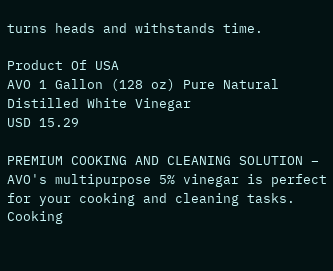turns heads and withstands time.

Product Of USA
AVO 1 Gallon (128 oz) Pure Natural Distilled White Vinegar
USD 15.29

PREMIUM COOKING AND CLEANING SOLUTION – AVO's multipurpose 5% vinegar is perfect for your cooking and cleaning tasks. Cooking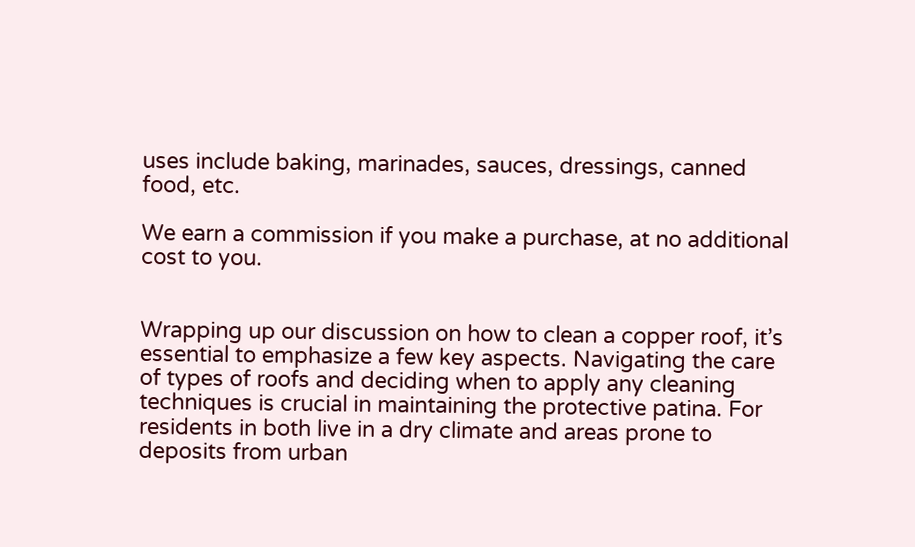uses include baking, marinades, sauces, dressings, canned food, etc.

We earn a commission if you make a purchase, at no additional cost to you.


Wrapping up our discussion on how to clean a copper roof, it’s essential to emphasize a few key aspects. Navigating the care of types of roofs and deciding when to apply any cleaning techniques is crucial in maintaining the protective patina. For residents in both live in a dry climate and areas prone to deposits from urban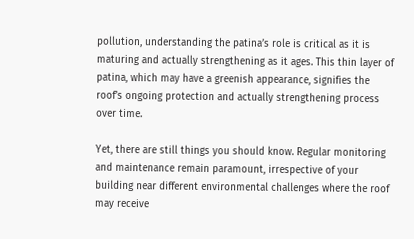pollution, understanding the patina’s role is critical as it is maturing and actually strengthening as it ages. This thin layer of patina, which may have a greenish appearance, signifies the roof’s ongoing protection and actually strengthening process over time.

Yet, there are still things you should know. Regular monitoring and maintenance remain paramount, irrespective of your building near different environmental challenges where the roof may receive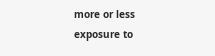more or less exposure to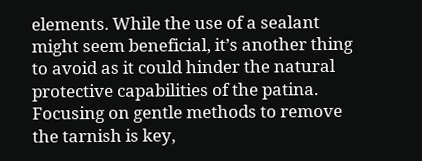elements. While the use of a sealant might seem beneficial, it’s another thing to avoid as it could hinder the natural protective capabilities of the patina. Focusing on gentle methods to remove the tarnish is key,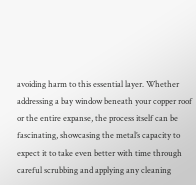avoiding harm to this essential layer. Whether addressing a bay window beneath your copper roof or the entire expanse, the process itself can be fascinating, showcasing the metal’s capacity to expect it to take even better with time through careful scrubbing and applying any cleaning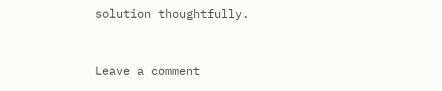solution thoughtfully.


Leave a comment